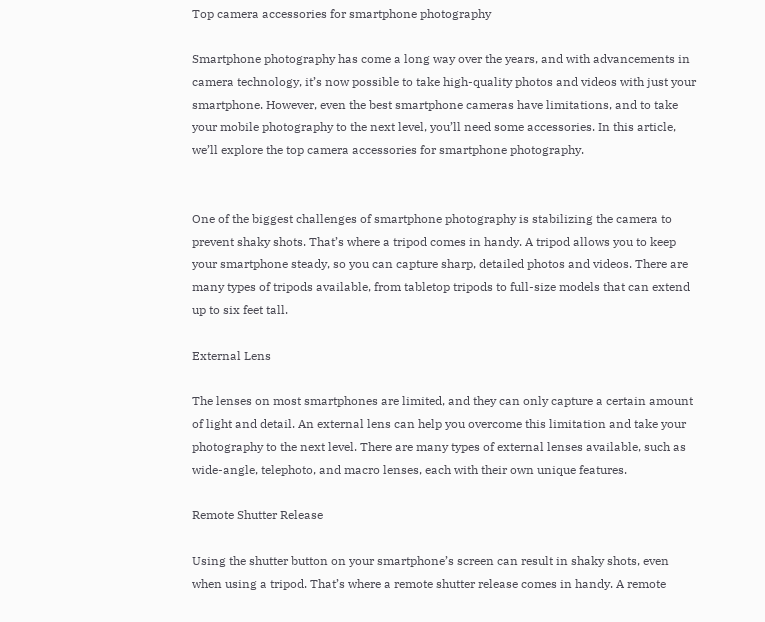Top camera accessories for smartphone photography

Smartphone photography has come a long way over the years, and with advancements in camera technology, it’s now possible to take high-quality photos and videos with just your smartphone. However, even the best smartphone cameras have limitations, and to take your mobile photography to the next level, you’ll need some accessories. In this article, we’ll explore the top camera accessories for smartphone photography.


One of the biggest challenges of smartphone photography is stabilizing the camera to prevent shaky shots. That’s where a tripod comes in handy. A tripod allows you to keep your smartphone steady, so you can capture sharp, detailed photos and videos. There are many types of tripods available, from tabletop tripods to full-size models that can extend up to six feet tall.

External Lens

The lenses on most smartphones are limited, and they can only capture a certain amount of light and detail. An external lens can help you overcome this limitation and take your photography to the next level. There are many types of external lenses available, such as wide-angle, telephoto, and macro lenses, each with their own unique features.

Remote Shutter Release

Using the shutter button on your smartphone’s screen can result in shaky shots, even when using a tripod. That’s where a remote shutter release comes in handy. A remote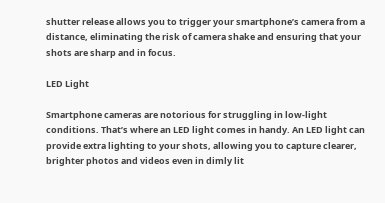shutter release allows you to trigger your smartphone’s camera from a distance, eliminating the risk of camera shake and ensuring that your shots are sharp and in focus.

LED Light

Smartphone cameras are notorious for struggling in low-light conditions. That’s where an LED light comes in handy. An LED light can provide extra lighting to your shots, allowing you to capture clearer, brighter photos and videos even in dimly lit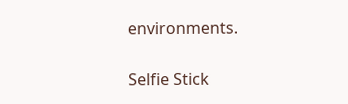environments.

Selfie Stick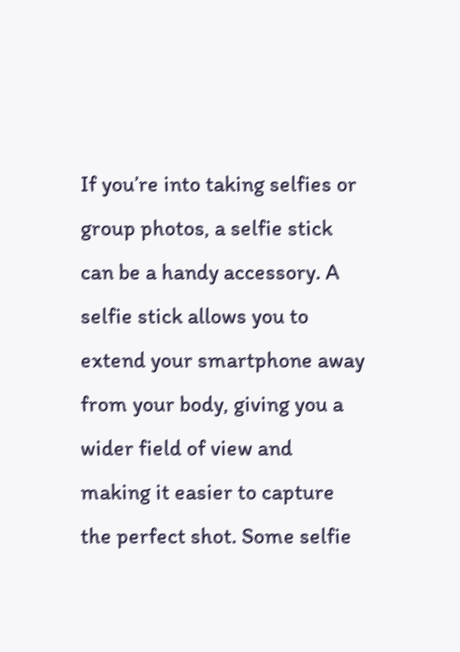If you’re into taking selfies or group photos, a selfie stick can be a handy accessory. A selfie stick allows you to extend your smartphone away from your body, giving you a wider field of view and making it easier to capture the perfect shot. Some selfie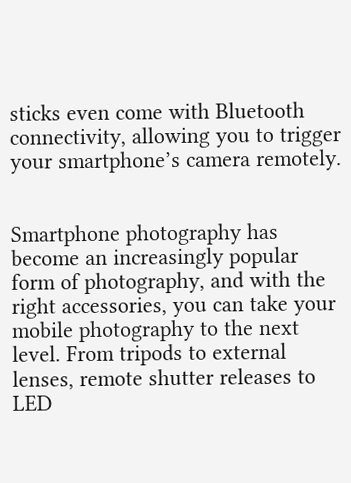sticks even come with Bluetooth connectivity, allowing you to trigger your smartphone’s camera remotely.


Smartphone photography has become an increasingly popular form of photography, and with the right accessories, you can take your mobile photography to the next level. From tripods to external lenses, remote shutter releases to LED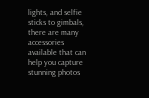lights, and selfie sticks to gimbals, there are many accessories available that can help you capture stunning photos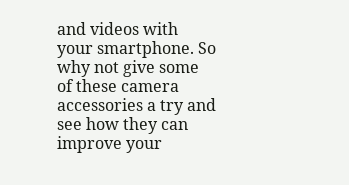and videos with your smartphone. So why not give some of these camera accessories a try and see how they can improve your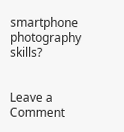smartphone photography skills?


Leave a Comment